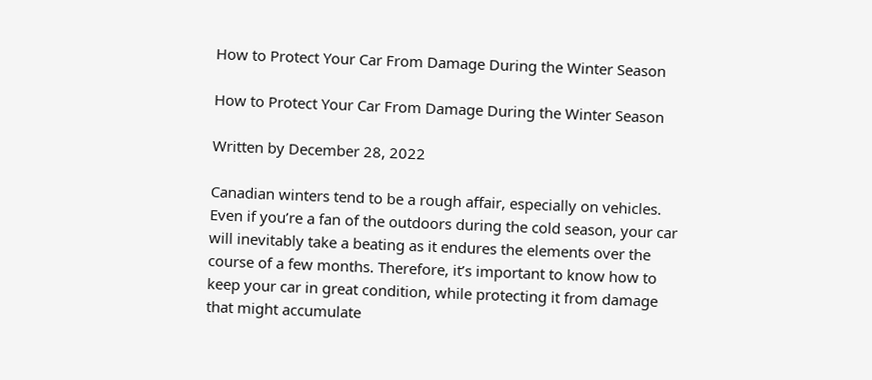How to Protect Your Car From Damage During the Winter Season

How to Protect Your Car From Damage During the Winter Season

Written by December 28, 2022

Canadian winters tend to be a rough affair, especially on vehicles. Even if you’re a fan of the outdoors during the cold season, your car will inevitably take a beating as it endures the elements over the course of a few months. Therefore, it’s important to know how to keep your car in great condition, while protecting it from damage that might accumulate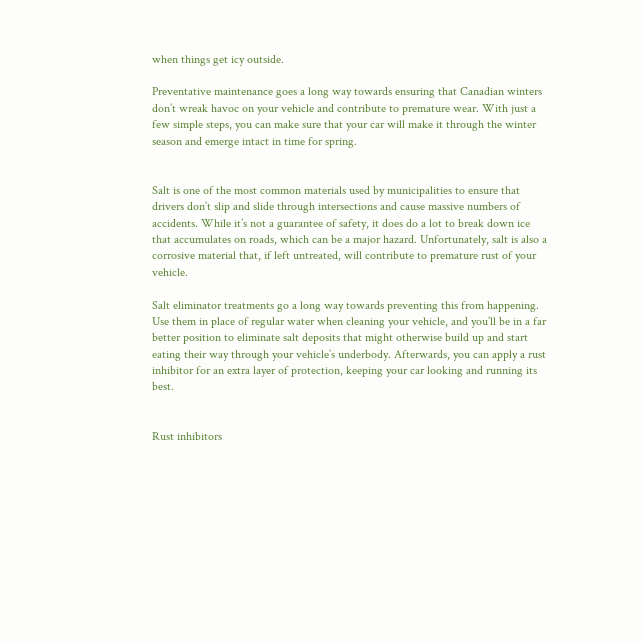when things get icy outside.

Preventative maintenance goes a long way towards ensuring that Canadian winters don’t wreak havoc on your vehicle and contribute to premature wear. With just a few simple steps, you can make sure that your car will make it through the winter season and emerge intact in time for spring.


Salt is one of the most common materials used by municipalities to ensure that drivers don’t slip and slide through intersections and cause massive numbers of accidents. While it’s not a guarantee of safety, it does do a lot to break down ice that accumulates on roads, which can be a major hazard. Unfortunately, salt is also a corrosive material that, if left untreated, will contribute to premature rust of your vehicle.

Salt eliminator treatments go a long way towards preventing this from happening. Use them in place of regular water when cleaning your vehicle, and you’ll be in a far better position to eliminate salt deposits that might otherwise build up and start eating their way through your vehicle’s underbody. Afterwards, you can apply a rust inhibitor for an extra layer of protection, keeping your car looking and running its best.


Rust inhibitors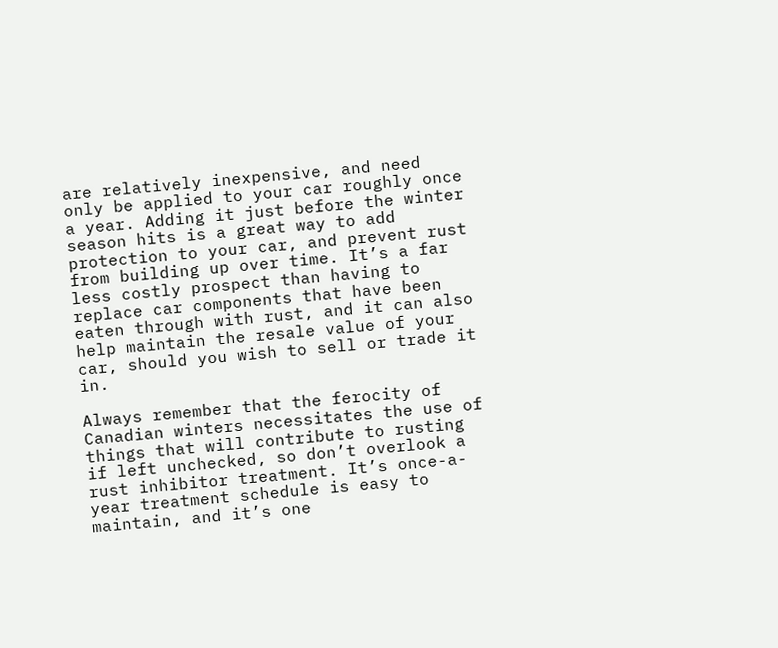are relatively inexpensive, and need only be applied to your car roughly once a year. Adding it just before the winter season hits is a great way to add protection to your car, and prevent rust from building up over time. It’s a far less costly prospect than having to replace car components that have been eaten through with rust, and it can also help maintain the resale value of your car, should you wish to sell or trade it in.

Always remember that the ferocity of Canadian winters necessitates the use of things that will contribute to rusting if left unchecked, so don’t overlook a rust inhibitor treatment. It’s once-a-year treatment schedule is easy to maintain, and it’s one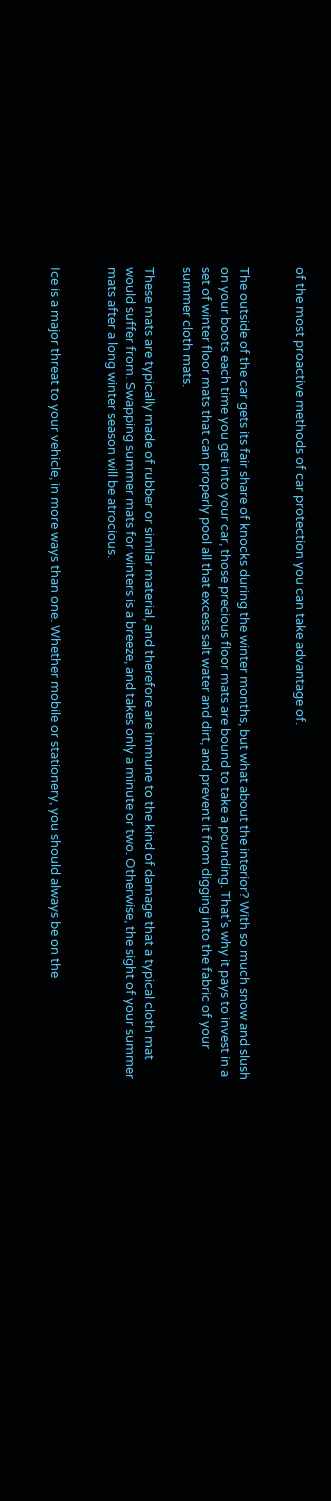of the most proactive methods of car protection you can take advantage of.


The outside of the car gets its fair share of knocks during the winter months, but what about the interior? With so much snow and slush on your boots each time you get into your car, those precious floor mats are bound to take a pounding. That’s why it pays to invest in a set of winter floor mats that can properly pool all that excess salt water and dirt, and prevent it from digging into the fabric of your summer cloth mats.

These mats are typically made of rubber or similar material, and therefore are immune to the kind of damage that a typical cloth mat would suffer from. Swapping summer mats for winters is a breeze, and takes only a minute or two. Otherwise, the sight of your summer mats after a long winter season will be atrocious.


Ice is a major threat to your vehicle, in more ways than one. Whether mobile or stationery, you should always be on the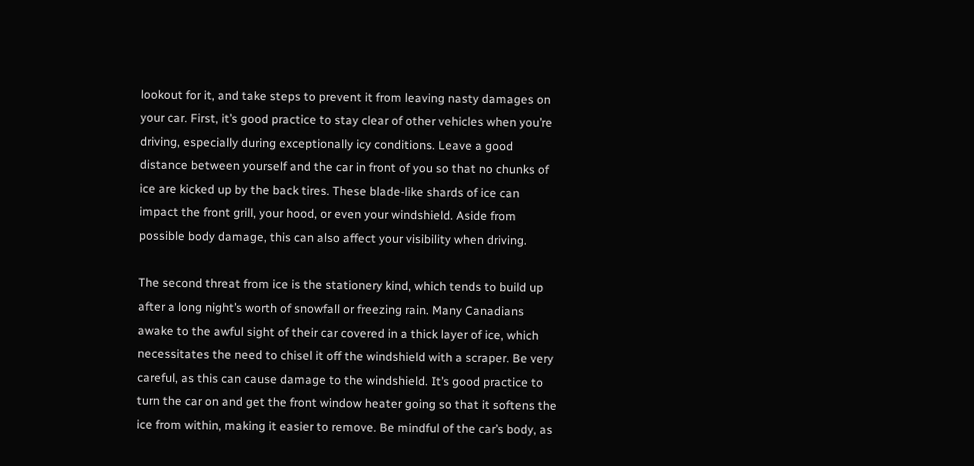lookout for it, and take steps to prevent it from leaving nasty damages on your car. First, it’s good practice to stay clear of other vehicles when you’re driving, especially during exceptionally icy conditions. Leave a good distance between yourself and the car in front of you so that no chunks of ice are kicked up by the back tires. These blade-like shards of ice can impact the front grill, your hood, or even your windshield. Aside from possible body damage, this can also affect your visibility when driving.

The second threat from ice is the stationery kind, which tends to build up after a long night’s worth of snowfall or freezing rain. Many Canadians awake to the awful sight of their car covered in a thick layer of ice, which necessitates the need to chisel it off the windshield with a scraper. Be very careful, as this can cause damage to the windshield. It’s good practice to turn the car on and get the front window heater going so that it softens the ice from within, making it easier to remove. Be mindful of the car’s body, as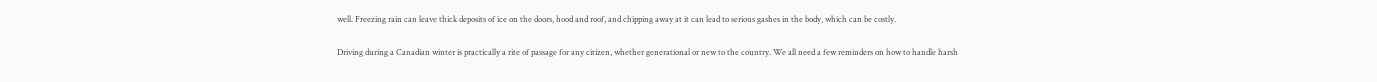well. Freezing rain can leave thick deposits of ice on the doors, hood and roof, and chipping away at it can lead to serious gashes in the body, which can be costly.


Driving during a Canadian winter is practically a rite of passage for any citizen, whether generational or new to the country. We all need a few reminders on how to handle harsh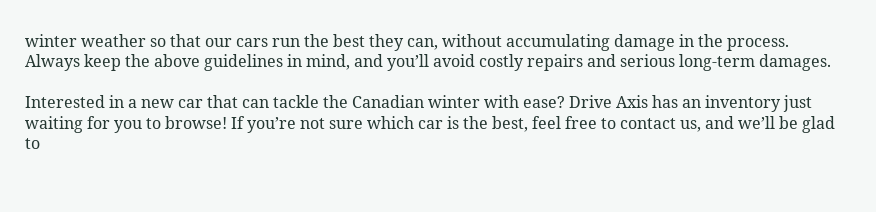winter weather so that our cars run the best they can, without accumulating damage in the process. Always keep the above guidelines in mind, and you’ll avoid costly repairs and serious long-term damages.

Interested in a new car that can tackle the Canadian winter with ease? Drive Axis has an inventory just waiting for you to browse! If you’re not sure which car is the best, feel free to contact us, and we’ll be glad to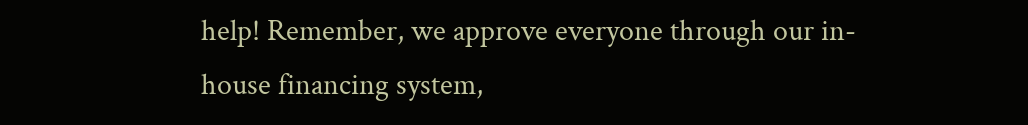help! Remember, we approve everyone through our in-house financing system,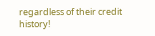regardless of their credit history!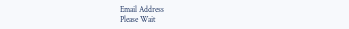Email Address
Please Wait